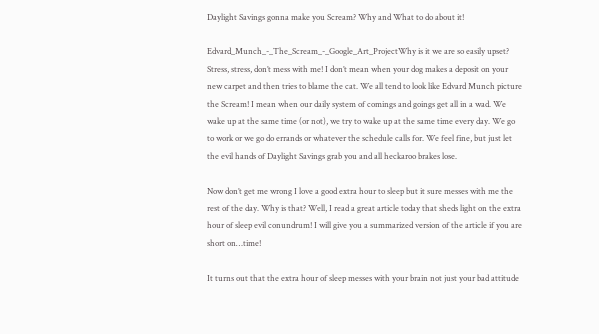Daylight Savings gonna make you Scream? Why and What to do about it!

Edvard_Munch_-_The_Scream_-_Google_Art_ProjectWhy is it we are so easily upset? Stress, stress, don’t mess with me! I don’t mean when your dog makes a deposit on your new carpet and then tries to blame the cat. We all tend to look like Edvard Munch picture the Scream! I mean when our daily system of comings and goings get all in a wad. We wake up at the same time (or not), we try to wake up at the same time every day. We go to work or we go do errands or whatever the schedule calls for. We feel fine, but just let the evil hands of Daylight Savings grab you and all heckaroo brakes lose.

Now don’t get me wrong I love a good extra hour to sleep but it sure messes with me the rest of the day. Why is that? Well, I read a great article today that sheds light on the extra hour of sleep evil conundrum! I will give you a summarized version of the article if you are short on…time!

It turns out that the extra hour of sleep messes with your brain not just your bad attitude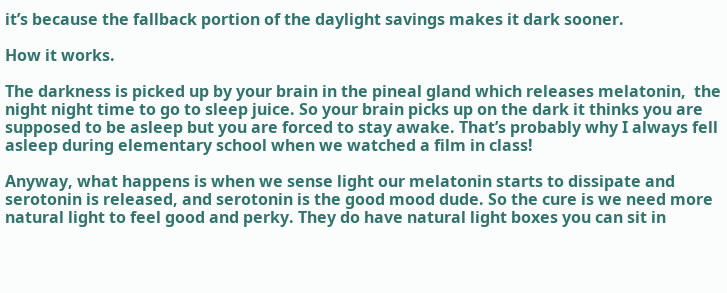it’s because the fallback portion of the daylight savings makes it dark sooner.

How it works.

The darkness is picked up by your brain in the pineal gland which releases melatonin,  the night night time to go to sleep juice. So your brain picks up on the dark it thinks you are supposed to be asleep but you are forced to stay awake. That’s probably why I always fell asleep during elementary school when we watched a film in class!

Anyway, what happens is when we sense light our melatonin starts to dissipate and serotonin is released, and serotonin is the good mood dude. So the cure is we need more natural light to feel good and perky. They do have natural light boxes you can sit in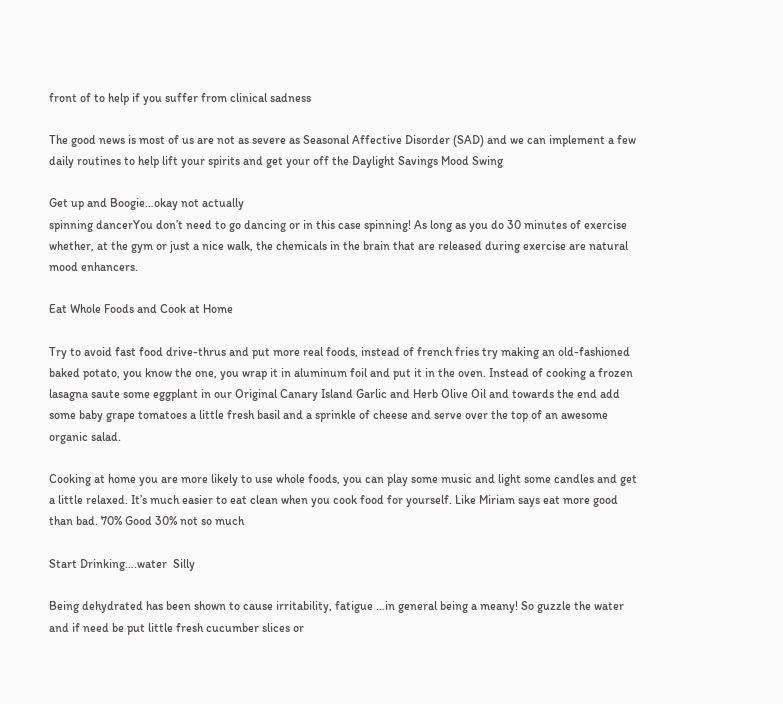front of to help if you suffer from clinical sadness

The good news is most of us are not as severe as Seasonal Affective Disorder (SAD) and we can implement a few daily routines to help lift your spirits and get your off the Daylight Savings Mood Swing

Get up and Boogie…okay not actually
spinning dancerYou don’t need to go dancing or in this case spinning! As long as you do 30 minutes of exercise whether, at the gym or just a nice walk, the chemicals in the brain that are released during exercise are natural mood enhancers.

Eat Whole Foods and Cook at Home

Try to avoid fast food drive-thrus and put more real foods, instead of french fries try making an old-fashioned baked potato, you know the one, you wrap it in aluminum foil and put it in the oven. Instead of cooking a frozen lasagna saute some eggplant in our Original Canary Island Garlic and Herb Olive Oil and towards the end add some baby grape tomatoes a little fresh basil and a sprinkle of cheese and serve over the top of an awesome organic salad.

Cooking at home you are more likely to use whole foods, you can play some music and light some candles and get a little relaxed. It’s much easier to eat clean when you cook food for yourself. Like Miriam says eat more good than bad. 70% Good 30% not so much

Start Drinking….water  Silly

Being dehydrated has been shown to cause irritability, fatigue …in general being a meany! So guzzle the water and if need be put little fresh cucumber slices or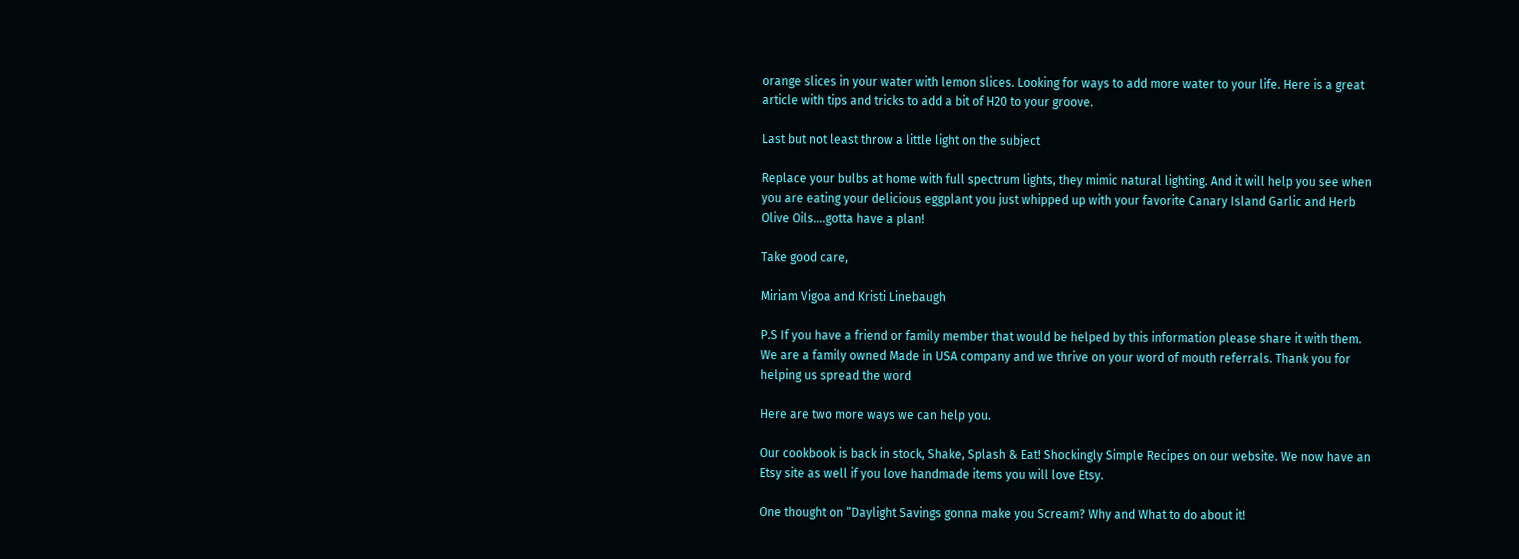orange slices in your water with lemon slices. Looking for ways to add more water to your life. Here is a great article with tips and tricks to add a bit of H20 to your groove.

Last but not least throw a little light on the subject

Replace your bulbs at home with full spectrum lights, they mimic natural lighting. And it will help you see when you are eating your delicious eggplant you just whipped up with your favorite Canary Island Garlic and Herb Olive Oils….gotta have a plan!

Take good care,

Miriam Vigoa and Kristi Linebaugh

P.S If you have a friend or family member that would be helped by this information please share it with them. We are a family owned Made in USA company and we thrive on your word of mouth referrals. Thank you for helping us spread the word

Here are two more ways we can help you.

Our cookbook is back in stock, Shake, Splash & Eat! Shockingly Simple Recipes on our website. We now have an Etsy site as well if you love handmade items you will love Etsy.

One thought on “Daylight Savings gonna make you Scream? Why and What to do about it!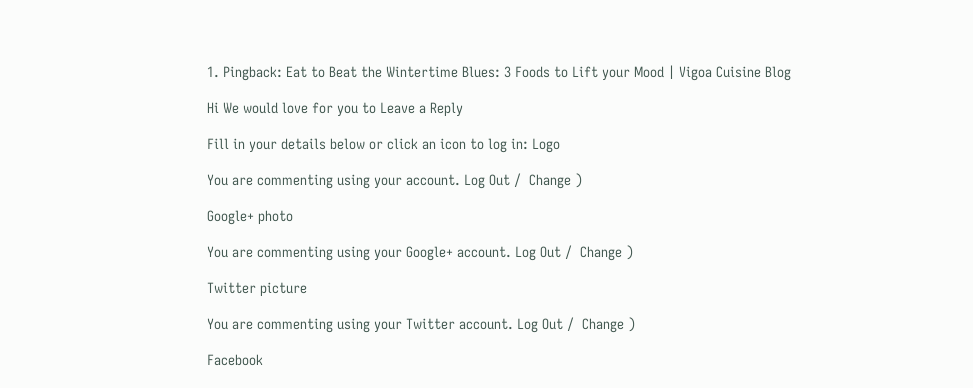1. Pingback: Eat to Beat the Wintertime Blues: 3 Foods to Lift your Mood | Vigoa Cuisine Blog

Hi We would love for you to Leave a Reply

Fill in your details below or click an icon to log in: Logo

You are commenting using your account. Log Out /  Change )

Google+ photo

You are commenting using your Google+ account. Log Out /  Change )

Twitter picture

You are commenting using your Twitter account. Log Out /  Change )

Facebook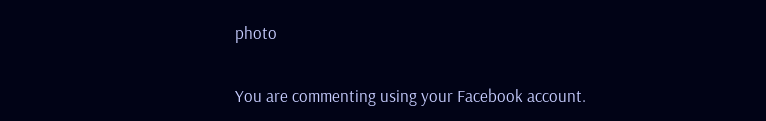photo

You are commenting using your Facebook account.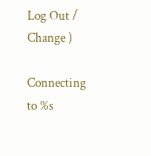Log Out /  Change )

Connecting to %s